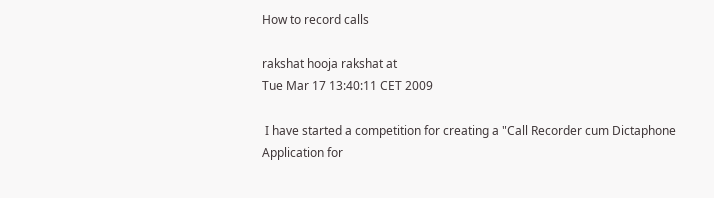How to record calls

rakshat hooja rakshat at
Tue Mar 17 13:40:11 CET 2009

 I have started a competition for creating a "Call Recorder cum Dictaphone
Application for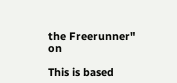the Freerunner" on

This is based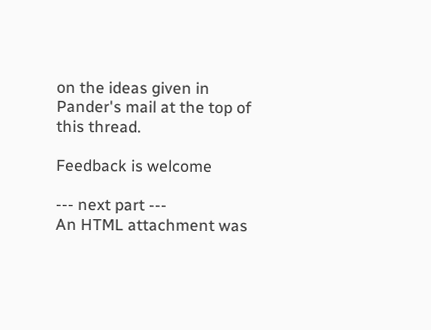on the ideas given in Pander's mail at the top of this thread.

Feedback is welcome

--- next part ---
An HTML attachment was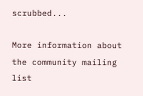scrubbed...

More information about the community mailing list